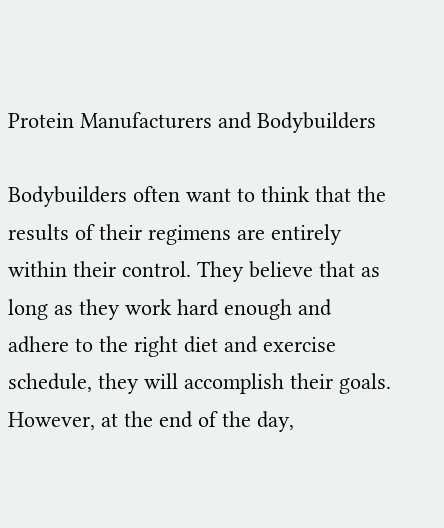Protein Manufacturers and Bodybuilders

Bodybuilders often want to think that the results of their regimens are entirely within their control. They believe that as long as they work hard enough and adhere to the right diet and exercise schedule, they will accomplish their goals. However, at the end of the day,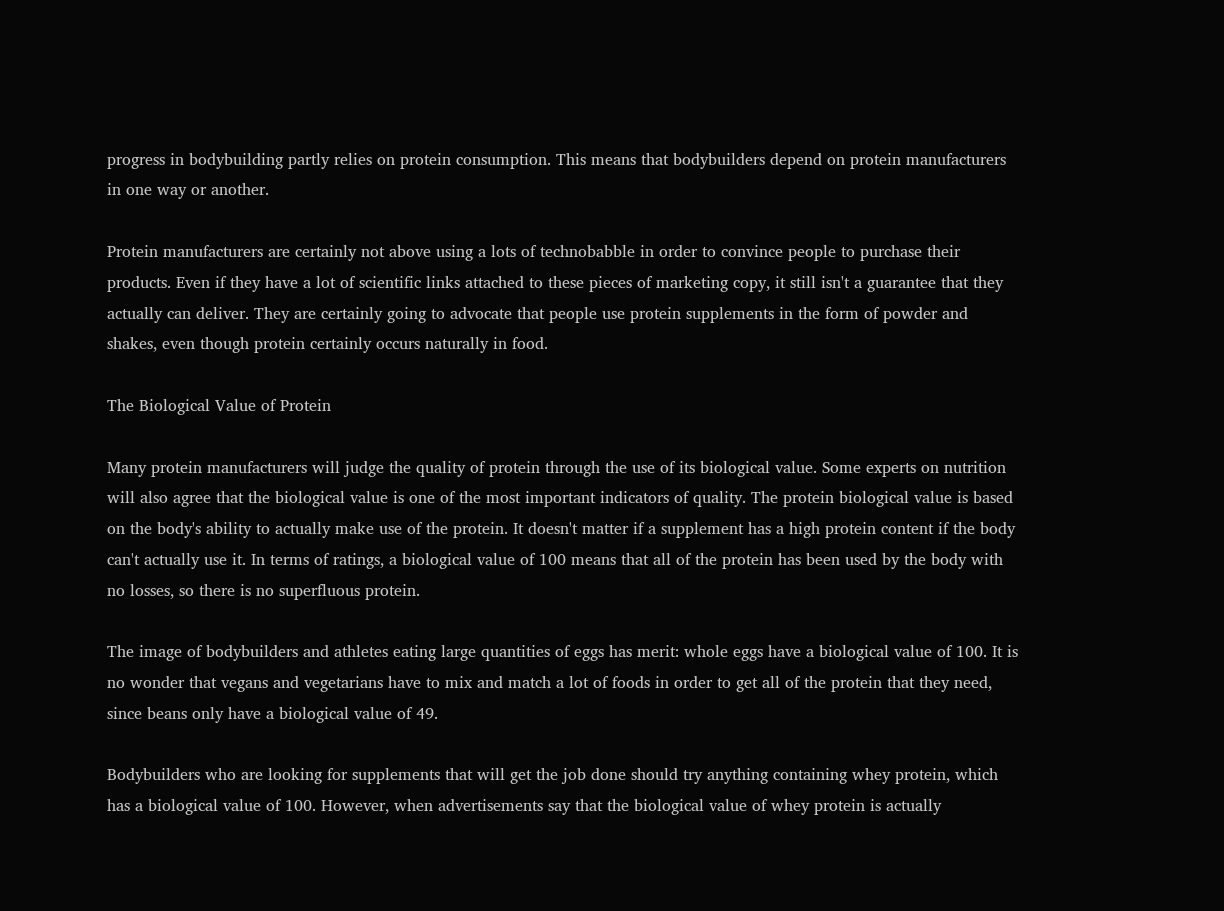progress in bodybuilding partly relies on protein consumption. This means that bodybuilders depend on protein manufacturers in one way or another.

Protein manufacturers are certainly not above using a lots of technobabble in order to convince people to purchase their products. Even if they have a lot of scientific links attached to these pieces of marketing copy, it still isn't a guarantee that they actually can deliver. They are certainly going to advocate that people use protein supplements in the form of powder and shakes, even though protein certainly occurs naturally in food.

The Biological Value of Protein

Many protein manufacturers will judge the quality of protein through the use of its biological value. Some experts on nutrition will also agree that the biological value is one of the most important indicators of quality. The protein biological value is based on the body's ability to actually make use of the protein. It doesn't matter if a supplement has a high protein content if the body can't actually use it. In terms of ratings, a biological value of 100 means that all of the protein has been used by the body with no losses, so there is no superfluous protein.

The image of bodybuilders and athletes eating large quantities of eggs has merit: whole eggs have a biological value of 100. It is no wonder that vegans and vegetarians have to mix and match a lot of foods in order to get all of the protein that they need, since beans only have a biological value of 49.

Bodybuilders who are looking for supplements that will get the job done should try anything containing whey protein, which has a biological value of 100. However, when advertisements say that the biological value of whey protein is actually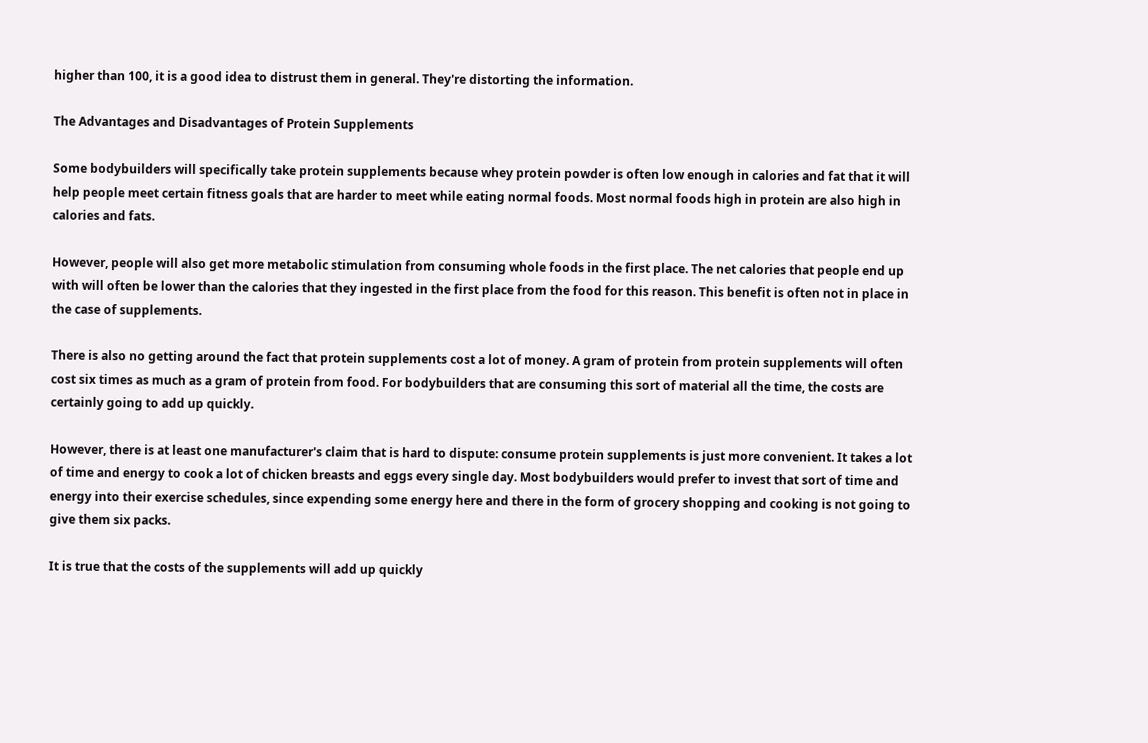higher than 100, it is a good idea to distrust them in general. They're distorting the information.

The Advantages and Disadvantages of Protein Supplements

Some bodybuilders will specifically take protein supplements because whey protein powder is often low enough in calories and fat that it will help people meet certain fitness goals that are harder to meet while eating normal foods. Most normal foods high in protein are also high in calories and fats.

However, people will also get more metabolic stimulation from consuming whole foods in the first place. The net calories that people end up with will often be lower than the calories that they ingested in the first place from the food for this reason. This benefit is often not in place in the case of supplements.

There is also no getting around the fact that protein supplements cost a lot of money. A gram of protein from protein supplements will often cost six times as much as a gram of protein from food. For bodybuilders that are consuming this sort of material all the time, the costs are certainly going to add up quickly.

However, there is at least one manufacturer's claim that is hard to dispute: consume protein supplements is just more convenient. It takes a lot of time and energy to cook a lot of chicken breasts and eggs every single day. Most bodybuilders would prefer to invest that sort of time and energy into their exercise schedules, since expending some energy here and there in the form of grocery shopping and cooking is not going to give them six packs.

It is true that the costs of the supplements will add up quickly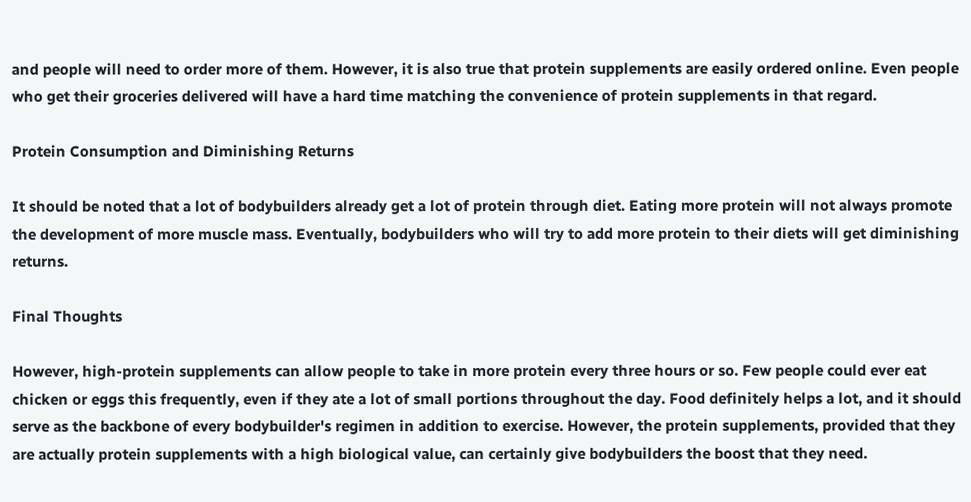and people will need to order more of them. However, it is also true that protein supplements are easily ordered online. Even people who get their groceries delivered will have a hard time matching the convenience of protein supplements in that regard.

Protein Consumption and Diminishing Returns

It should be noted that a lot of bodybuilders already get a lot of protein through diet. Eating more protein will not always promote the development of more muscle mass. Eventually, bodybuilders who will try to add more protein to their diets will get diminishing returns.

Final Thoughts

However, high-protein supplements can allow people to take in more protein every three hours or so. Few people could ever eat chicken or eggs this frequently, even if they ate a lot of small portions throughout the day. Food definitely helps a lot, and it should serve as the backbone of every bodybuilder's regimen in addition to exercise. However, the protein supplements, provided that they are actually protein supplements with a high biological value, can certainly give bodybuilders the boost that they need.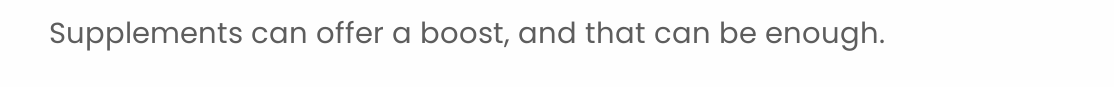Supplements can offer a boost, and that can be enough.